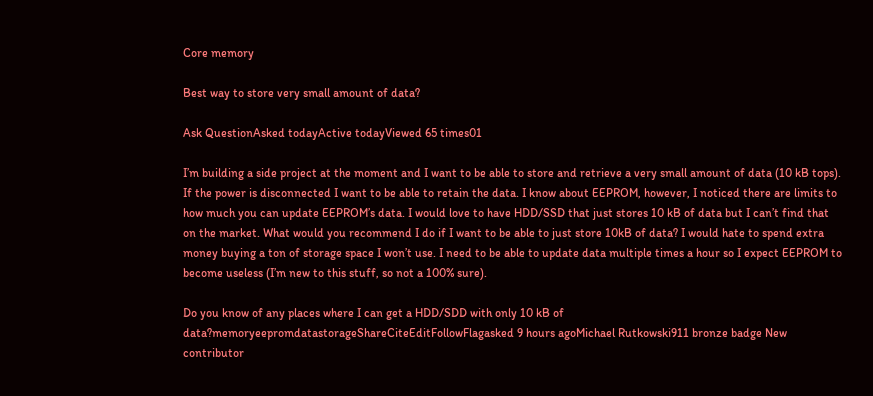Core memory

Best way to store very small amount of data?

Ask QuestionAsked todayActive todayViewed 65 times01

I’m building a side project at the moment and I want to be able to store and retrieve a very small amount of data (10 kB tops). If the power is disconnected I want to be able to retain the data. I know about EEPROM, however, I noticed there are limits to how much you can update EEPROM’s data. I would love to have HDD/SSD that just stores 10 kB of data but I can’t find that on the market. What would you recommend I do if I want to be able to just store 10kB of data? I would hate to spend extra money buying a ton of storage space I won’t use. I need to be able to update data multiple times a hour so I expect EEPROM to become useless (I’m new to this stuff, so not a 100% sure).

Do you know of any places where I can get a HDD/SDD with only 10 kB of data?memoryeepromdatastorageShareCiteEditFollowFlagasked 9 hours agoMichael Rutkowski911 bronze badge New contributor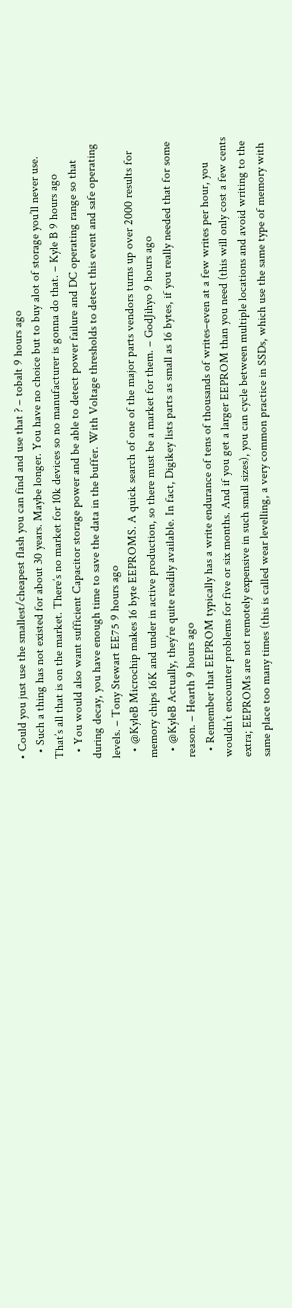• Could you just use the smallest/cheapest flash you can find and use that ? – tobalt 9 hours ago
  • Such a thing has not existed for about 30 years. Maybe longer. You have no choice but to buy alot of storage you’ll never use. That’s all that is on the market. There’s no market for 10k devices so no manufacturer is gonna do that. – Kyle B 9 hours ago
  • You would also want sufficient Capacitor storage power and be able to detect power failure and DC operating range so that during decay, you have enough time to save the data in the buffer. With Voltage thresholds to detect this event and safe operating levels. – Tony Stewart EE75 9 hours ago
  • @KyleB Microchip makes 16 byte EEPROMS. A quick search of one of the major parts vendors turns up over 2000 results for memory chips 16K and under in active production, so there must be a market for them. – GodJihyo 9 hours ago
  • @KyleB Actually, they’re quite readily available. In fact, Digikey lists parts as small as 16 bytes, if you really needed that for some reason. – Hearth 9 hours ago
  • Remember that EEPROM typically has a write endurance of tens of thousands of writes–even at a few writes per hour, you wouldn’t encounter problems for five or six months. And if you get a larger EEPROM than you need (this will only cost a few cents extra; EEPROMs are not remotely expensive in such small sizes), you can cycle between multiple locations and avoid writing to the same place too many times (this is called wear levelling, a very common practice in SSDs, which use the same type of memory with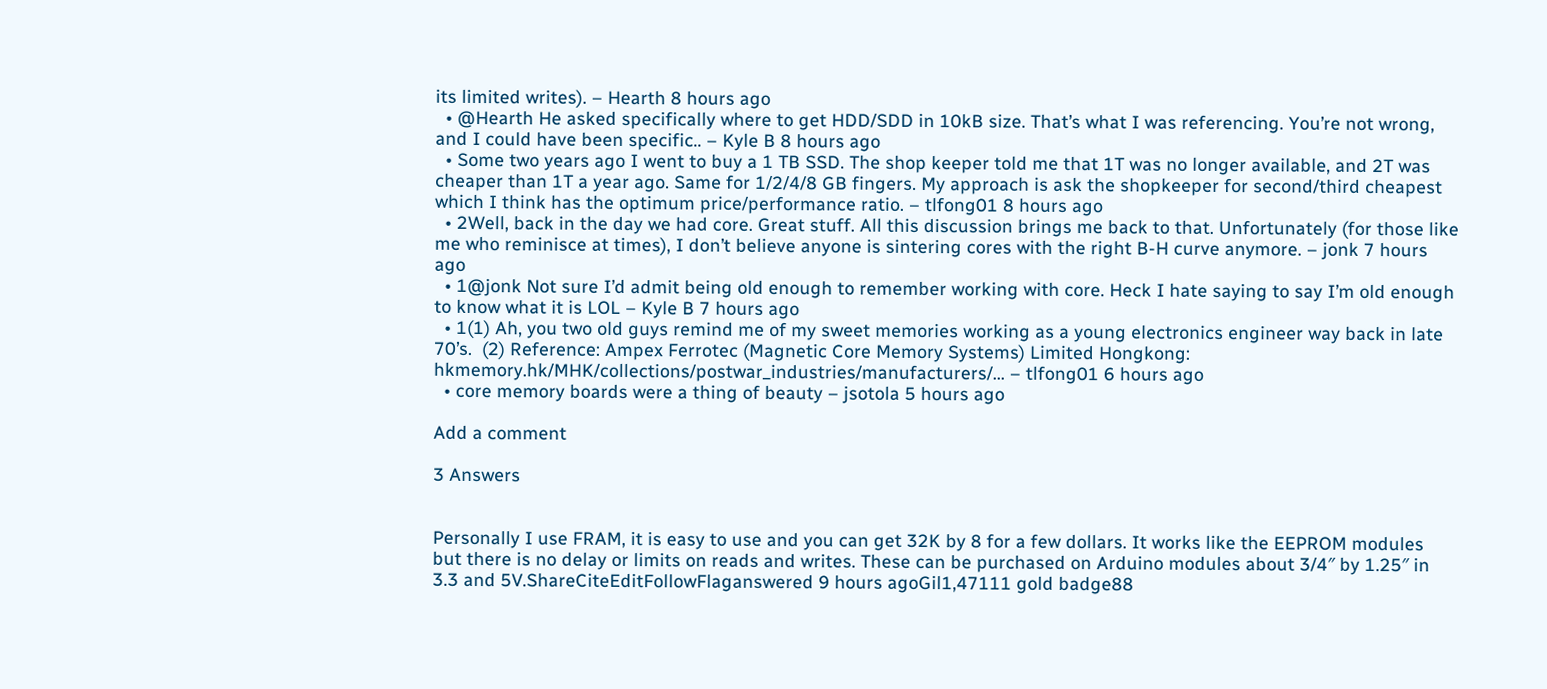its limited writes). – Hearth 8 hours ago
  • @Hearth He asked specifically where to get HDD/SDD in 10kB size. That’s what I was referencing. You’re not wrong, and I could have been specific.. – Kyle B 8 hours ago
  • Some two years ago I went to buy a 1 TB SSD. The shop keeper told me that 1T was no longer available, and 2T was cheaper than 1T a year ago. Same for 1/2/4/8 GB fingers. My approach is ask the shopkeeper for second/third cheapest which I think has the optimum price/performance ratio. – tlfong01 8 hours ago
  • 2Well, back in the day we had core. Great stuff. All this discussion brings me back to that. Unfortunately (for those like me who reminisce at times), I don’t believe anyone is sintering cores with the right B-H curve anymore. – jonk 7 hours ago
  • 1@jonk Not sure I’d admit being old enough to remember working with core. Heck I hate saying to say I’m old enough to know what it is LOL – Kyle B 7 hours ago
  • 1(1) Ah, you two old guys remind me of my sweet memories working as a young electronics engineer way back in late 70’s.  (2) Reference: Ampex Ferrotec (Magnetic Core Memory Systems) Limited Hongkong: hkmemory.hk/MHK/collections/postwar_industries/manufacturers/… – tlfong01 6 hours ago
  • core memory boards were a thing of beauty – jsotola 5 hours ago

Add a comment

3 Answers


Personally I use FRAM, it is easy to use and you can get 32K by 8 for a few dollars. It works like the EEPROM modules but there is no delay or limits on reads and writes. These can be purchased on Arduino modules about 3/4″ by 1.25″ in 3.3 and 5V.ShareCiteEditFollowFlaganswered 9 hours agoGil1,47111 gold badge88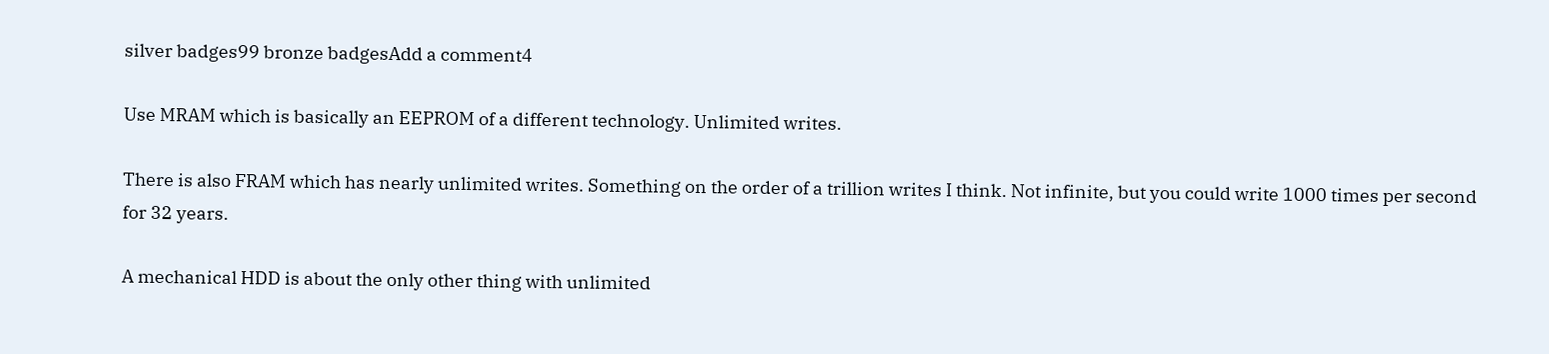silver badges99 bronze badgesAdd a comment4

Use MRAM which is basically an EEPROM of a different technology. Unlimited writes.

There is also FRAM which has nearly unlimited writes. Something on the order of a trillion writes I think. Not infinite, but you could write 1000 times per second for 32 years.

A mechanical HDD is about the only other thing with unlimited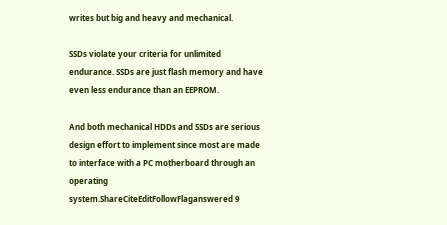writes but big and heavy and mechanical.

SSDs violate your criteria for unlimited endurance. SSDs are just flash memory and have even less endurance than an EEPROM.

And both mechanical HDDs and SSDs are serious design effort to implement since most are made to interface with a PC motherboard through an operating system.ShareCiteEditFollowFlaganswered 9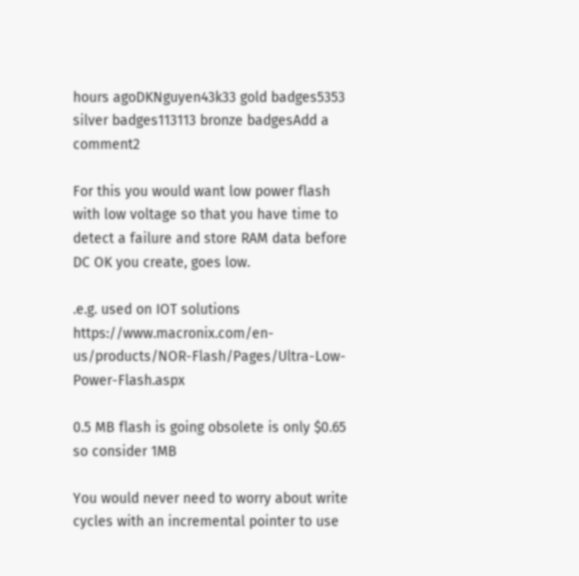hours agoDKNguyen43k33 gold badges5353 silver badges113113 bronze badgesAdd a comment2

For this you would want low power flash with low voltage so that you have time to detect a failure and store RAM data before DC OK you create, goes low.

.e.g. used on IOT solutions https://www.macronix.com/en-us/products/NOR-Flash/Pages/Ultra-Low-Power-Flash.aspx

0.5 MB flash is going obsolete is only $0.65 so consider 1MB

You would never need to worry about write cycles with an incremental pointer to use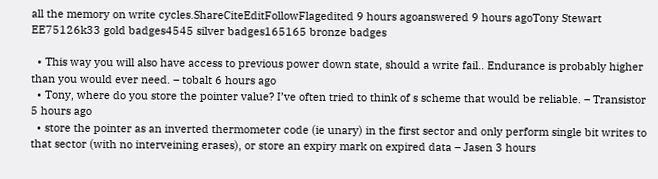all the memory on write cycles.ShareCiteEditFollowFlagedited 9 hours agoanswered 9 hours agoTony Stewart EE75126k33 gold badges4545 silver badges165165 bronze badges

  • This way you will also have access to previous power down state, should a write fail.. Endurance is probably higher than you would ever need. – tobalt 6 hours ago
  • Tony, where do you store the pointer value? I’ve often tried to think of s scheme that would be reliable. – Transistor 5 hours ago
  • store the pointer as an inverted thermometer code (ie unary) in the first sector and only perform single bit writes to that sector (with no interveining erases), or store an expiry mark on expired data – Jasen 3 hours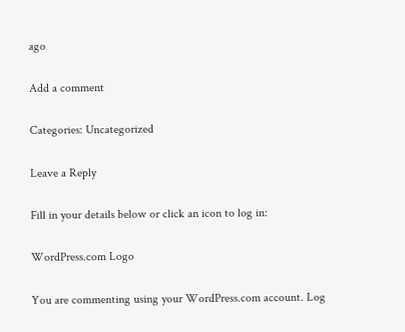ago

Add a comment

Categories: Uncategorized

Leave a Reply

Fill in your details below or click an icon to log in:

WordPress.com Logo

You are commenting using your WordPress.com account. Log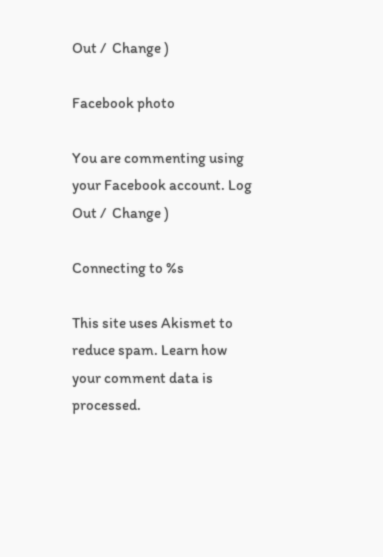Out /  Change )

Facebook photo

You are commenting using your Facebook account. Log Out /  Change )

Connecting to %s

This site uses Akismet to reduce spam. Learn how your comment data is processed.